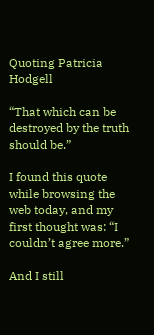Quoting Patricia Hodgell

“That which can be destroyed by the truth should be.”

I found this quote while browsing the web today, and my first thought was: “I couldn’t agree more.”

And I still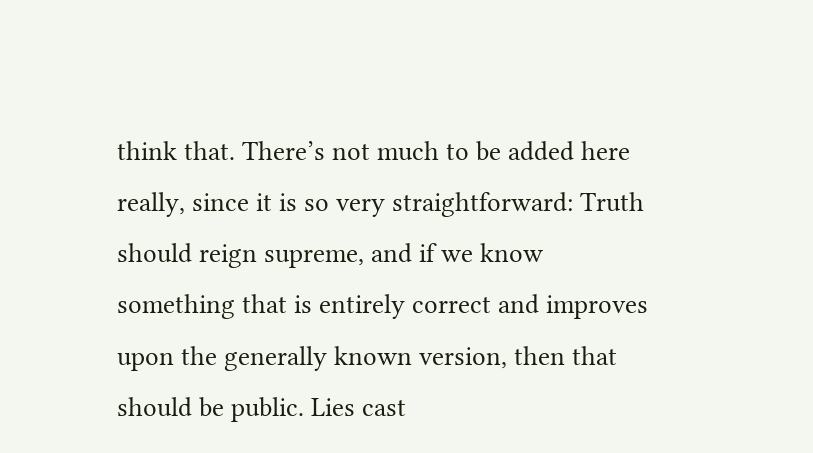think that. There’s not much to be added here really, since it is so very straightforward: Truth should reign supreme, and if we know something that is entirely correct and improves upon the generally known version, then that should be public. Lies cast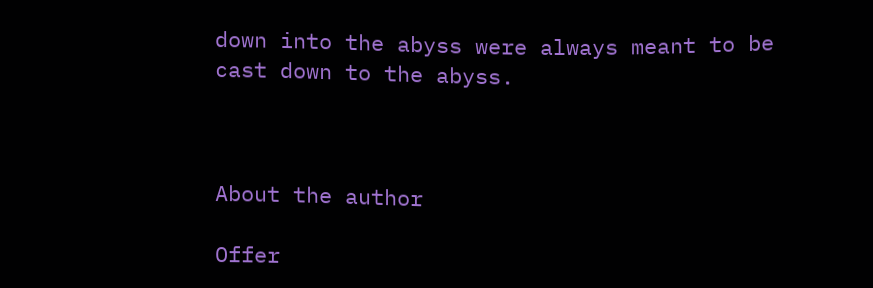down into the abyss were always meant to be cast down to the abyss.



About the author

Offer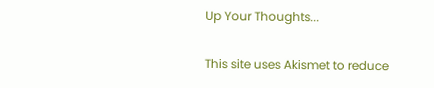Up Your Thoughts...

This site uses Akismet to reduce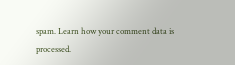spam. Learn how your comment data is processed.